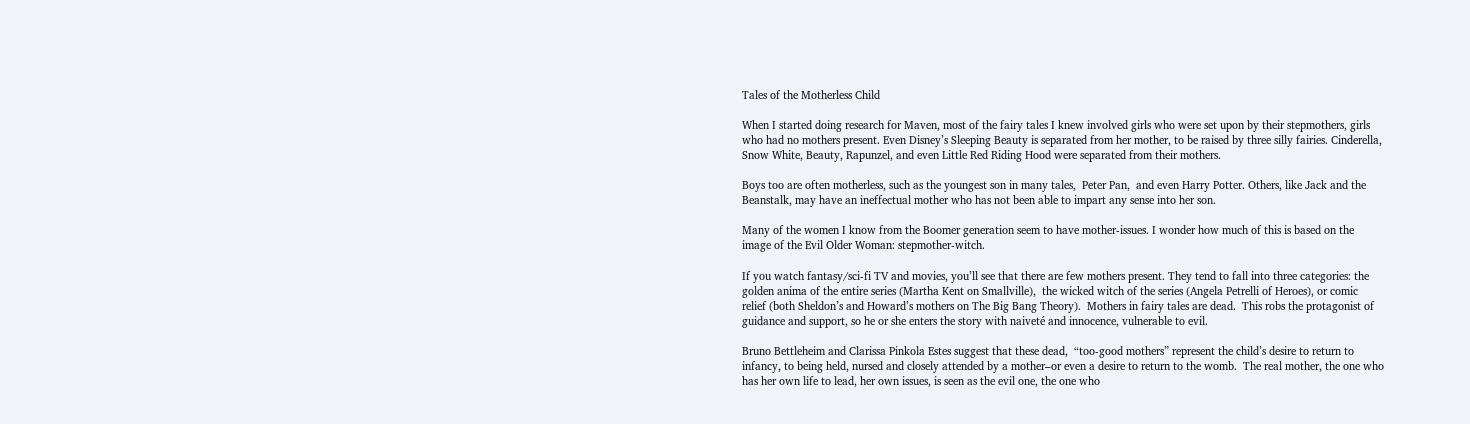Tales of the Motherless Child

When I started doing research for Maven, most of the fairy tales I knew involved girls who were set upon by their stepmothers, girls who had no mothers present. Even Disney’s Sleeping Beauty is separated from her mother, to be raised by three silly fairies. Cinderella, Snow White, Beauty, Rapunzel, and even Little Red Riding Hood were separated from their mothers.

Boys too are often motherless, such as the youngest son in many tales,  Peter Pan,  and even Harry Potter. Others, like Jack and the Beanstalk, may have an ineffectual mother who has not been able to impart any sense into her son.

Many of the women I know from the Boomer generation seem to have mother-issues. I wonder how much of this is based on the image of the Evil Older Woman: stepmother-witch.

If you watch fantasy/sci-fi TV and movies, you’ll see that there are few mothers present. They tend to fall into three categories: the golden anima of the entire series (Martha Kent on Smallville),  the wicked witch of the series (Angela Petrelli of Heroes), or comic relief (both Sheldon’s and Howard’s mothers on The Big Bang Theory).  Mothers in fairy tales are dead.  This robs the protagonist of guidance and support, so he or she enters the story with naiveté and innocence, vulnerable to evil.

Bruno Bettleheim and Clarissa Pinkola Estes suggest that these dead,  “too-good mothers” represent the child’s desire to return to infancy, to being held, nursed and closely attended by a mother–or even a desire to return to the womb.  The real mother, the one who has her own life to lead, her own issues, is seen as the evil one, the one who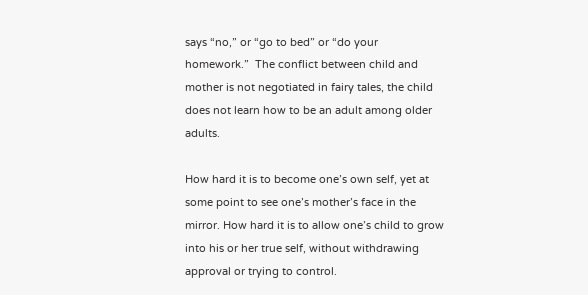says “no,” or “go to bed” or “do your homework.”  The conflict between child and mother is not negotiated in fairy tales, the child does not learn how to be an adult among older adults.

How hard it is to become one’s own self, yet at some point to see one’s mother’s face in the mirror. How hard it is to allow one’s child to grow into his or her true self, without withdrawing approval or trying to control.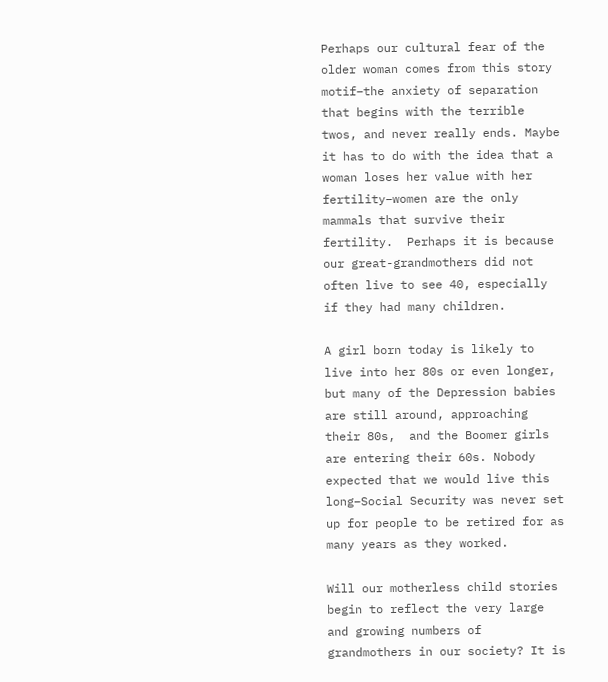Perhaps our cultural fear of the older woman comes from this story motif–the anxiety of separation that begins with the terrible twos, and never really ends. Maybe it has to do with the idea that a woman loses her value with her fertility–women are the only mammals that survive their fertility.  Perhaps it is because our great-grandmothers did not often live to see 40, especially if they had many children.

A girl born today is likely to live into her 80s or even longer, but many of the Depression babies are still around, approaching their 80s,  and the Boomer girls are entering their 60s. Nobody expected that we would live this long–Social Security was never set up for people to be retired for as many years as they worked.

Will our motherless child stories begin to reflect the very large and growing numbers of grandmothers in our society? It is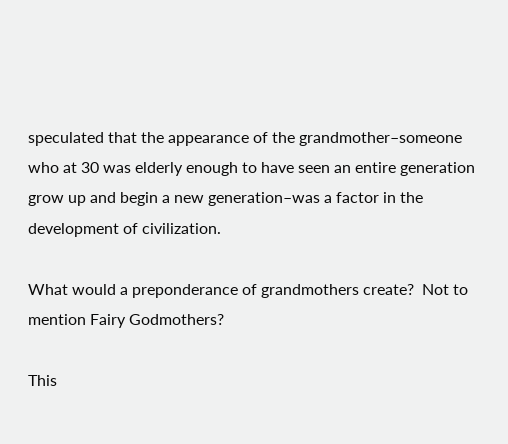speculated that the appearance of the grandmother–someone who at 30 was elderly enough to have seen an entire generation grow up and begin a new generation–was a factor in the development of civilization.

What would a preponderance of grandmothers create?  Not to mention Fairy Godmothers?

This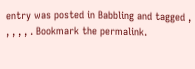entry was posted in Babbling and tagged , , , , , . Bookmark the permalink.